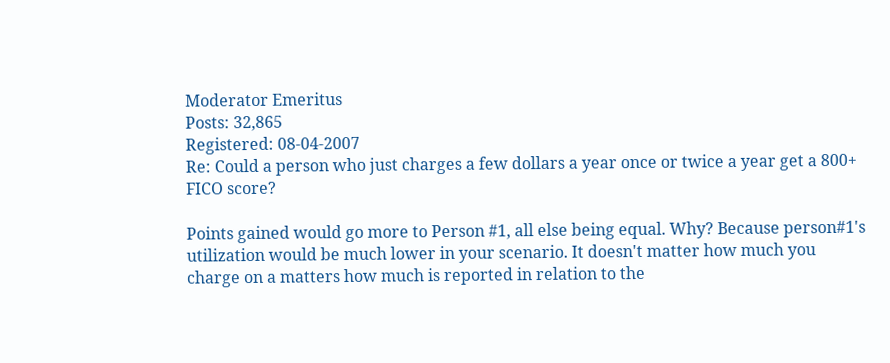Moderator Emeritus
Posts: 32,865
Registered: 08-04-2007
Re: Could a person who just charges a few dollars a year once or twice a year get a 800+ FICO score?

Points gained would go more to Person #1, all else being equal. Why? Because person#1's utilization would be much lower in your scenario. It doesn't matter how much you charge on a matters how much is reported in relation to the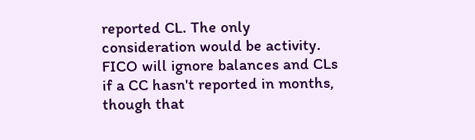reported CL. The only consideration would be activity. FICO will ignore balances and CLs if a CC hasn't reported in months, though that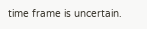time frame is uncertain.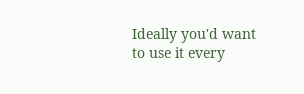Ideally you'd want to use it every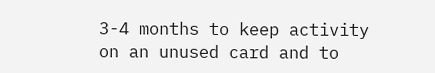3-4 months to keep activity on an unused card and to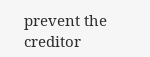prevent the creditor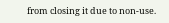from closing it due to non-use.